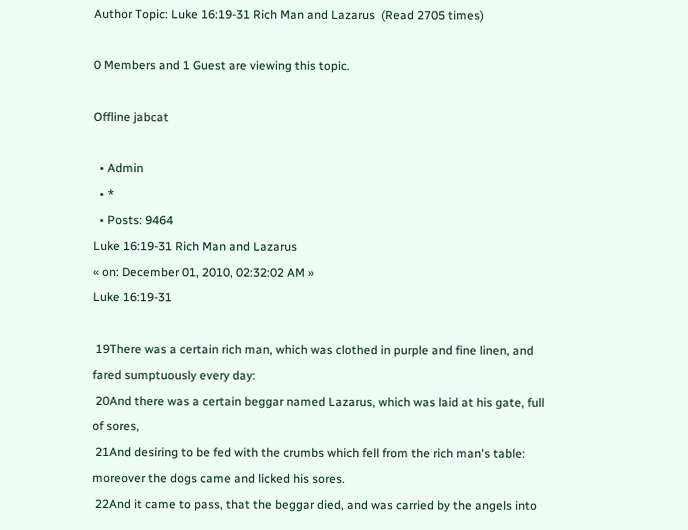Author Topic: Luke 16:19-31 Rich Man and Lazarus  (Read 2705 times)

0 Members and 1 Guest are viewing this topic.

Offline jabcat

  • Admin
  • *
  • Posts: 9464
Luke 16:19-31 Rich Man and Lazarus
« on: December 01, 2010, 02:32:02 AM »
Luke 16:19-31

 19There was a certain rich man, which was clothed in purple and fine linen, and fared sumptuously every day:
 20And there was a certain beggar named Lazarus, which was laid at his gate, full of sores,
 21And desiring to be fed with the crumbs which fell from the rich man's table: moreover the dogs came and licked his sores.
 22And it came to pass, that the beggar died, and was carried by the angels into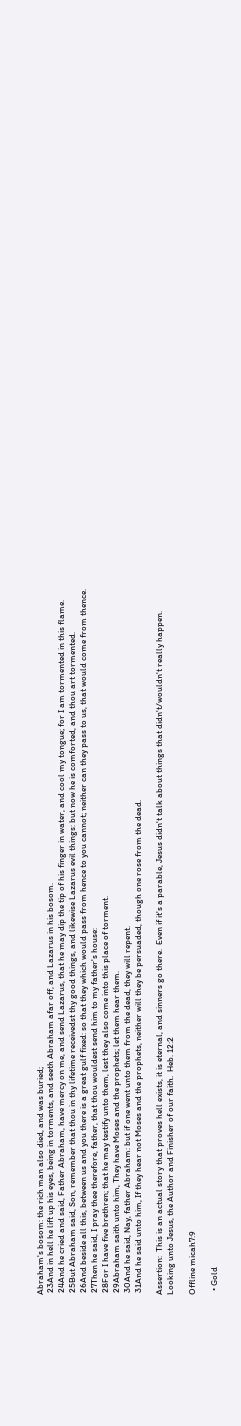Abraham's bosom: the rich man also died, and was buried;
 23And in hell he lift up his eyes, being in torments, and seeth Abraham afar off, and Lazarus in his bosom.
 24And he cried and said, Father Abraham, have mercy on me, and send Lazarus, that he may dip the tip of his finger in water, and cool my tongue; for I am tormented in this flame.
 25But Abraham said, Son, remember that thou in thy lifetime receivedst thy good things, and likewise Lazarus evil things: but now he is comforted, and thou art tormented.
 26And beside all this, between us and you there is a great gulf fixed: so that they which would pass from hence to you cannot; neither can they pass to us, that would come from thence.
 27Then he said, I pray thee therefore, father, that thou wouldest send him to my father's house:
 28For I have five brethren; that he may testify unto them, lest they also come into this place of torment.
 29Abraham saith unto him, They have Moses and the prophets; let them hear them.
 30And he said, Nay, father Abraham: but if one went unto them from the dead, they will repent.
 31And he said unto him, If they hear not Moses and the prophets, neither will they be persuaded, though one rose from the dead.

Assertion:  This is an actual story that proves hell exists, it is eternal, and sinners go there.  Even if it's a parable, Jesus didn't talk about things that didn't/wouldn't really happen.
Looking unto Jesus, the Author and Finisher of our faith.  Heb. 12:2

Offline micah7:9

  • Gold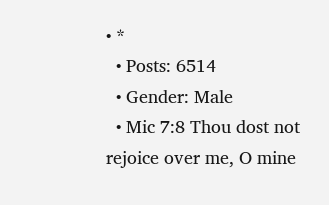• *
  • Posts: 6514
  • Gender: Male
  • Mic 7:8 Thou dost not rejoice over me, O mine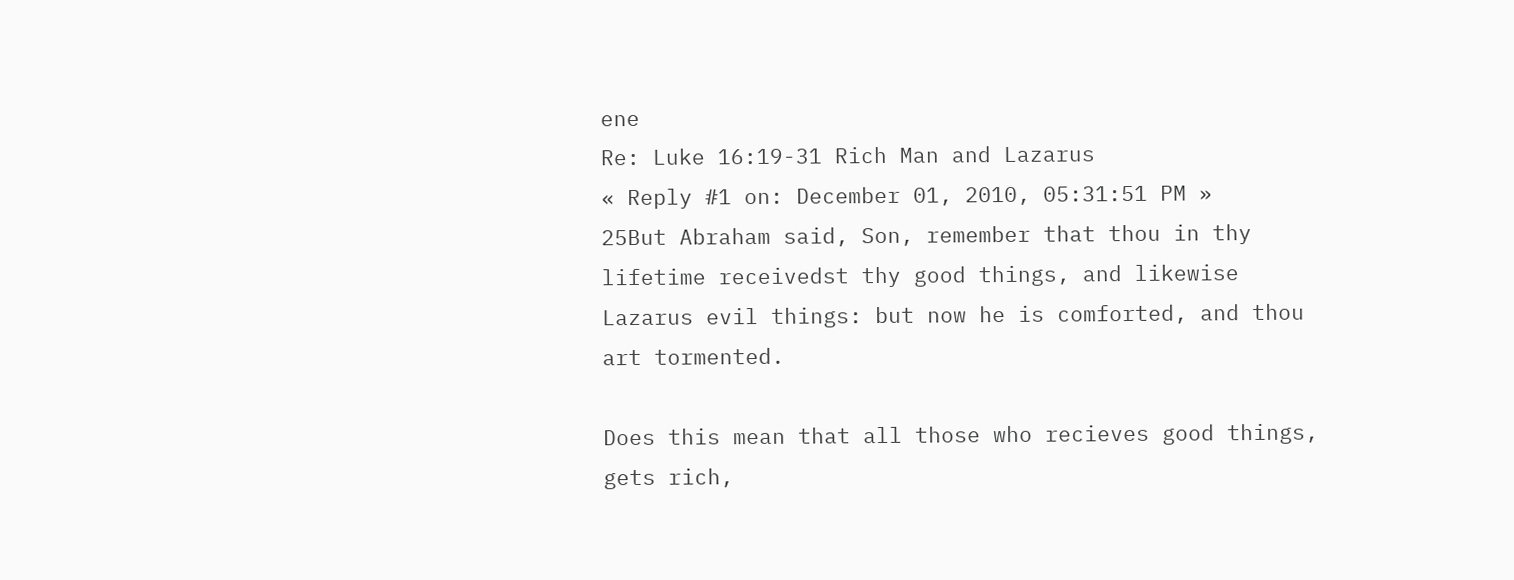ene
Re: Luke 16:19-31 Rich Man and Lazarus
« Reply #1 on: December 01, 2010, 05:31:51 PM »
25But Abraham said, Son, remember that thou in thy lifetime receivedst thy good things, and likewise Lazarus evil things: but now he is comforted, and thou art tormented.

Does this mean that all those who recieves good things, gets rich,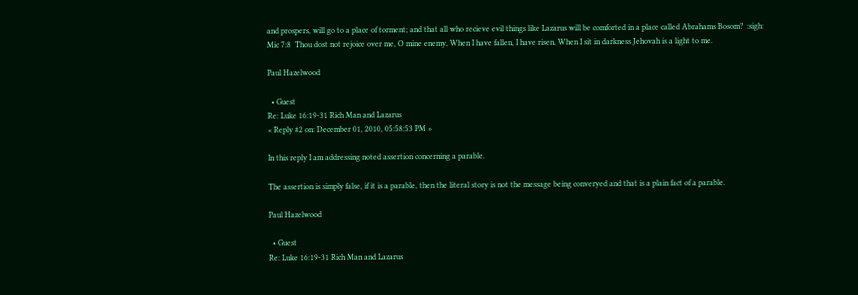and prospers, will go to a place of torment; and that all who recieve evil things like Lazarus will be comforted in a place called Abrahams Bosom?  :sigh:
Mic 7:8  Thou dost not rejoice over me, O mine enemy, When I have fallen, I have risen, When I sit in darkness Jehovah is a light to me.

Paul Hazelwood

  • Guest
Re: Luke 16:19-31 Rich Man and Lazarus
« Reply #2 on: December 01, 2010, 05:58:53 PM »

In this reply I am addressing noted assertion concerning a parable.

The assertion is simply false, if it is a parable, then the literal story is not the message being converyed and that is a plain fact of a parable.

Paul Hazelwood

  • Guest
Re: Luke 16:19-31 Rich Man and Lazarus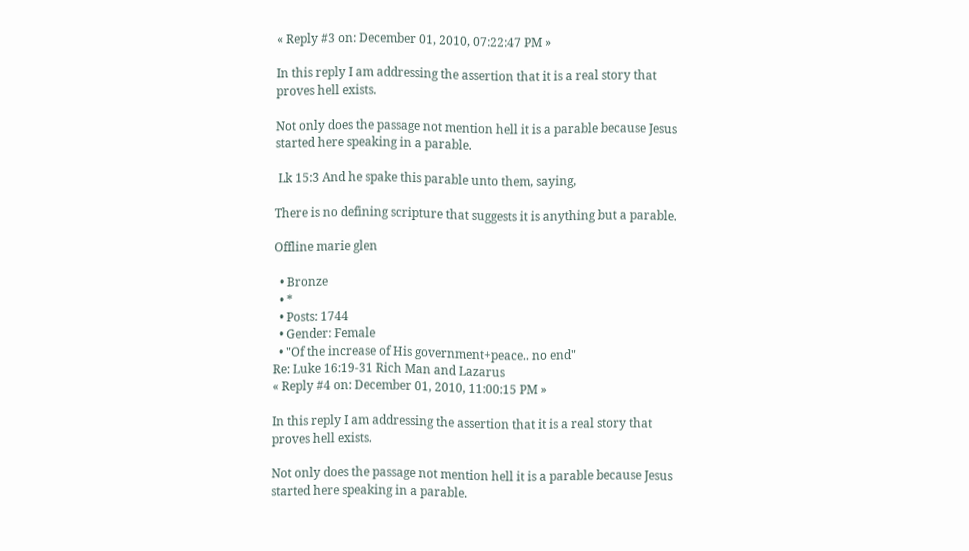« Reply #3 on: December 01, 2010, 07:22:47 PM »

In this reply I am addressing the assertion that it is a real story that proves hell exists.

Not only does the passage not mention hell it is a parable because Jesus started here speaking in a parable.

 Lk 15:3 And he spake this parable unto them, saying,

There is no defining scripture that suggests it is anything but a parable.

Offline marie glen

  • Bronze
  • *
  • Posts: 1744
  • Gender: Female
  • "Of the increase of His government+peace.. no end"
Re: Luke 16:19-31 Rich Man and Lazarus
« Reply #4 on: December 01, 2010, 11:00:15 PM »

In this reply I am addressing the assertion that it is a real story that proves hell exists.

Not only does the passage not mention hell it is a parable because Jesus started here speaking in a parable.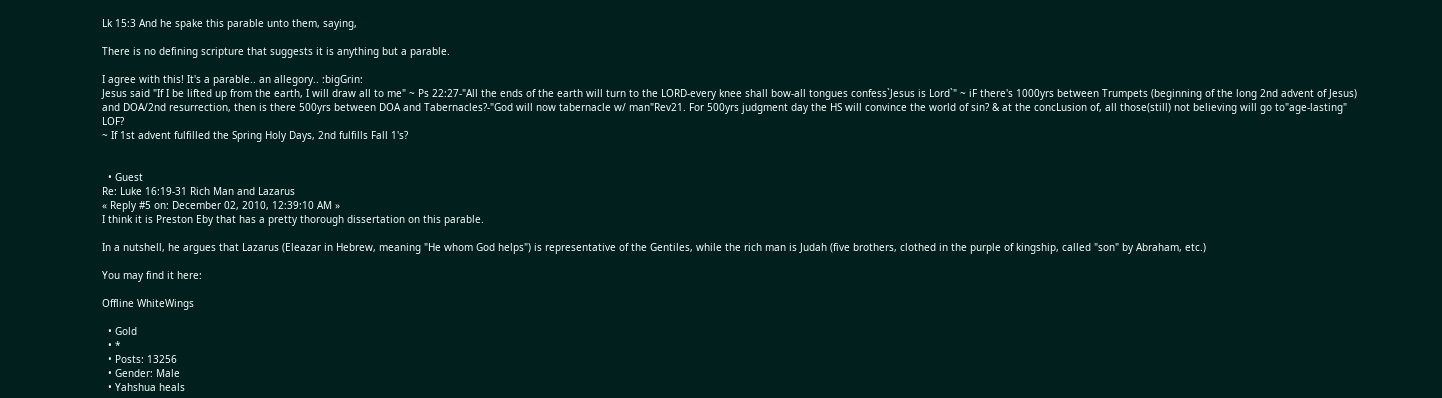Lk 15:3 And he spake this parable unto them, saying,

There is no defining scripture that suggests it is anything but a parable.

I agree with this! It's a parable.. an allegory.. :bigGrin:
Jesus said "If I be lifted up from the earth, I will draw all to me" ~ Ps 22:27-"All the ends of the earth will turn to the LORD-every knee shall bow-all tongues confess`Jesus is Lord`" ~ iF there's 1000yrs between Trumpets (beginning of the long 2nd advent of Jesus) and DOA/2nd resurrection, then is there 500yrs between DOA and Tabernacles?-"God will now tabernacle w/ man"Rev21. For 500yrs judgment day the HS will convince the world of sin? & at the concLusion of, all those(still) not believing will go to"age-lasting" LOF?
~ If 1st advent fulfilled the Spring Holy Days, 2nd fulfills Fall 1's?


  • Guest
Re: Luke 16:19-31 Rich Man and Lazarus
« Reply #5 on: December 02, 2010, 12:39:10 AM »
I think it is Preston Eby that has a pretty thorough dissertation on this parable.

In a nutshell, he argues that Lazarus (Eleazar in Hebrew, meaning "He whom God helps") is representative of the Gentiles, while the rich man is Judah (five brothers, clothed in the purple of kingship, called "son" by Abraham, etc.)

You may find it here:

Offline WhiteWings

  • Gold
  • *
  • Posts: 13256
  • Gender: Male
  • Yahshua heals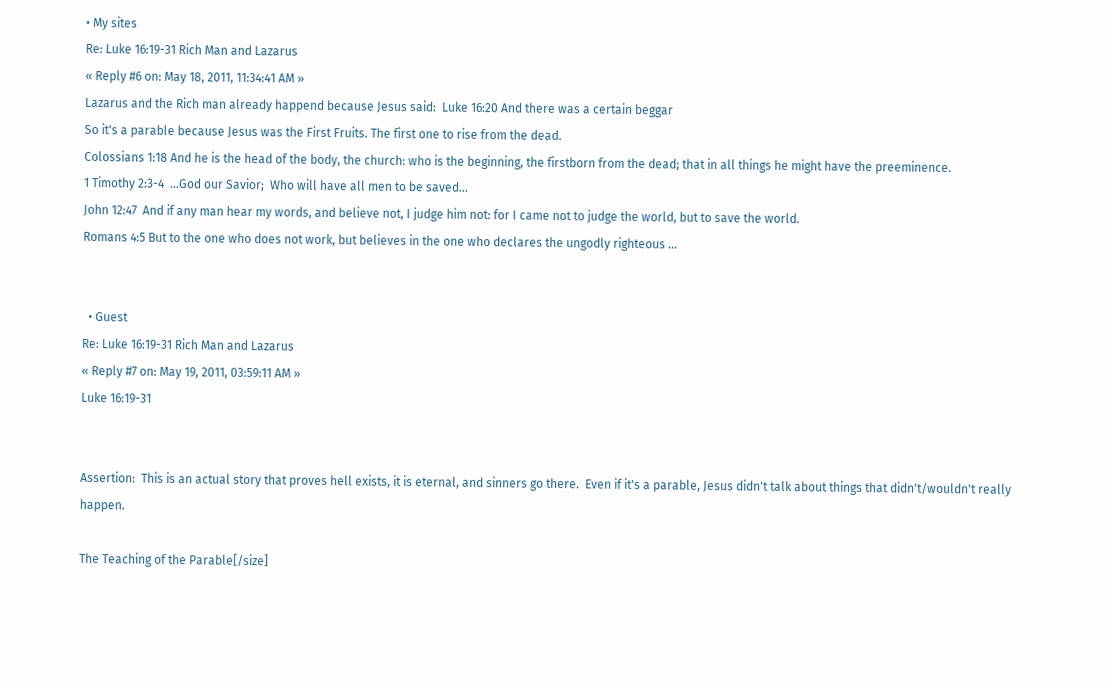• My sites
Re: Luke 16:19-31 Rich Man and Lazarus
« Reply #6 on: May 18, 2011, 11:34:41 AM »
Lazarus and the Rich man already happend because Jesus said:  Luke 16:20 And there was a certain beggar
So it's a parable because Jesus was the First Fruits. The first one to rise from the dead.
Colossians 1:18 And he is the head of the body, the church: who is the beginning, the firstborn from the dead; that in all things he might have the preeminence.
1 Timothy 2:3-4  ...God our Savior;  Who will have all men to be saved...
John 12:47  And if any man hear my words, and believe not, I judge him not: for I came not to judge the world, but to save the world.
Romans 4:5 But to the one who does not work, but believes in the one who declares the ungodly righteous ...


  • Guest
Re: Luke 16:19-31 Rich Man and Lazarus
« Reply #7 on: May 19, 2011, 03:59:11 AM »
Luke 16:19-31


Assertion:  This is an actual story that proves hell exists, it is eternal, and sinners go there.  Even if it's a parable, Jesus didn't talk about things that didn't/wouldn't really happen.

The Teaching of the Parable[/size]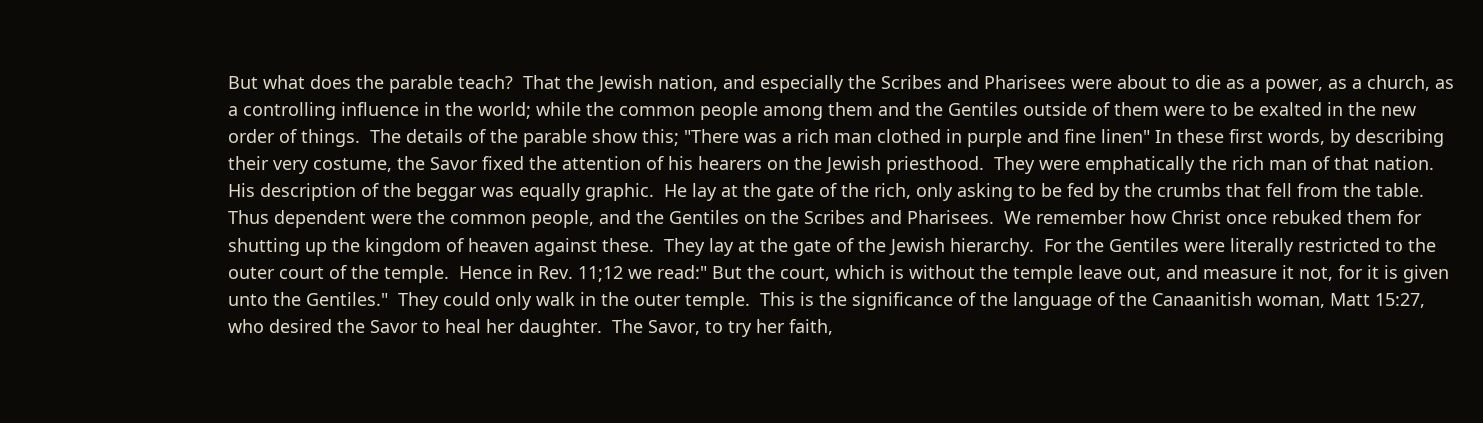But what does the parable teach?  That the Jewish nation, and especially the Scribes and Pharisees were about to die as a power, as a church, as a controlling influence in the world; while the common people among them and the Gentiles outside of them were to be exalted in the new order of things.  The details of the parable show this; "There was a rich man clothed in purple and fine linen" In these first words, by describing their very costume, the Savor fixed the attention of his hearers on the Jewish priesthood.  They were emphatically the rich man of that nation.  His description of the beggar was equally graphic.  He lay at the gate of the rich, only asking to be fed by the crumbs that fell from the table. Thus dependent were the common people, and the Gentiles on the Scribes and Pharisees.  We remember how Christ once rebuked them for shutting up the kingdom of heaven against these.  They lay at the gate of the Jewish hierarchy.  For the Gentiles were literally restricted to the outer court of the temple.  Hence in Rev. 11;12 we read:" But the court, which is without the temple leave out, and measure it not, for it is given unto the Gentiles."  They could only walk in the outer temple.  This is the significance of the language of the Canaanitish woman, Matt 15:27, who desired the Savor to heal her daughter.  The Savor, to try her faith,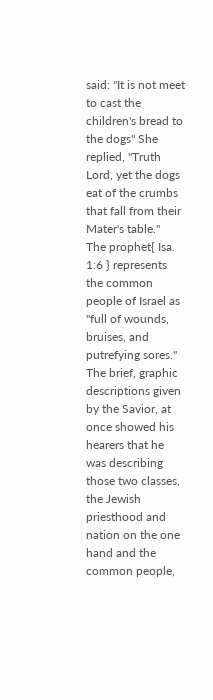said: "It is not meet to cast the children's bread to the dogs" She replied, "Truth Lord, yet the dogs eat of the crumbs that fall from their Mater's table."  The prophet{ Isa. 1:6 } represents the common people of Israel as "full of wounds, bruises, and putrefying sores." The brief, graphic descriptions given by the Savior, at once showed his hearers that he was describing those two classes, the Jewish priesthood and nation on the one hand and the common people,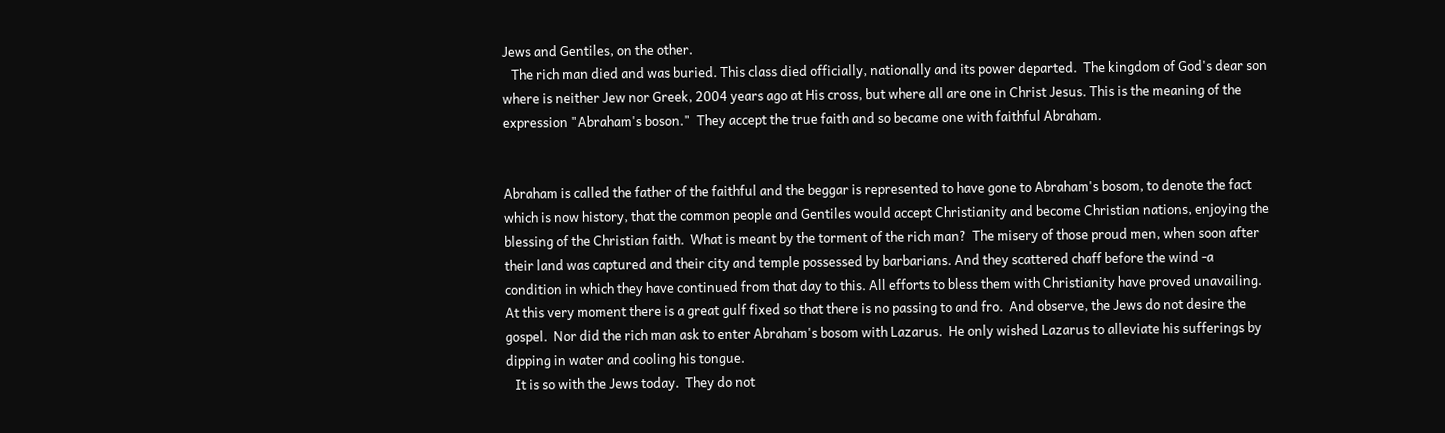Jews and Gentiles, on the other.
   The rich man died and was buried. This class died officially, nationally and its power departed.  The kingdom of God's dear son where is neither Jew nor Greek, 2004 years ago at His cross, but where all are one in Christ Jesus. This is the meaning of the expression "Abraham's boson."  They accept the true faith and so became one with faithful Abraham.


Abraham is called the father of the faithful and the beggar is represented to have gone to Abraham's bosom, to denote the fact which is now history, that the common people and Gentiles would accept Christianity and become Christian nations, enjoying the blessing of the Christian faith.  What is meant by the torment of the rich man?  The misery of those proud men, when soon after their land was captured and their city and temple possessed by barbarians. And they scattered chaff before the wind -a condition in which they have continued from that day to this. All efforts to bless them with Christianity have proved unavailing.  At this very moment there is a great gulf fixed so that there is no passing to and fro.  And observe, the Jews do not desire the gospel.  Nor did the rich man ask to enter Abraham's bosom with Lazarus.  He only wished Lazarus to alleviate his sufferings by dipping in water and cooling his tongue.
   It is so with the Jews today.  They do not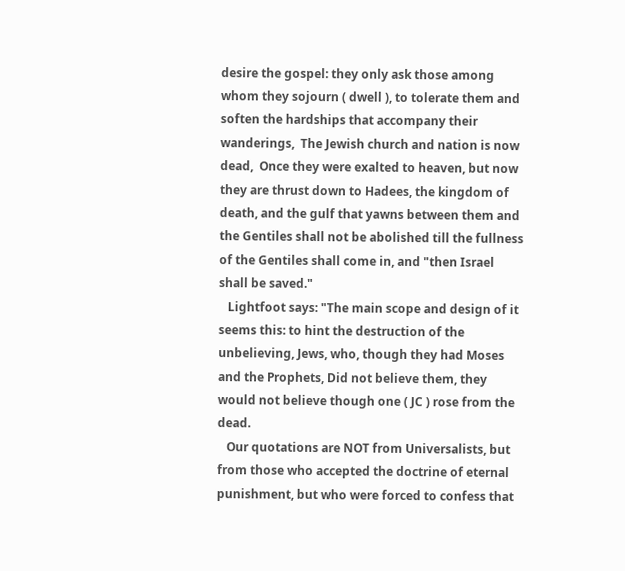desire the gospel: they only ask those among whom they sojourn ( dwell ), to tolerate them and soften the hardships that accompany their wanderings,  The Jewish church and nation is now dead,  Once they were exalted to heaven, but now they are thrust down to Hadees, the kingdom of death, and the gulf that yawns between them and the Gentiles shall not be abolished till the fullness of the Gentiles shall come in, and "then Israel shall be saved."
   Lightfoot says: "The main scope and design of it seems this: to hint the destruction of the unbelieving, Jews, who, though they had Moses and the Prophets, Did not believe them, they would not believe though one ( JC ) rose from the dead.
   Our quotations are NOT from Universalists, but from those who accepted the doctrine of eternal punishment, but who were forced to confess that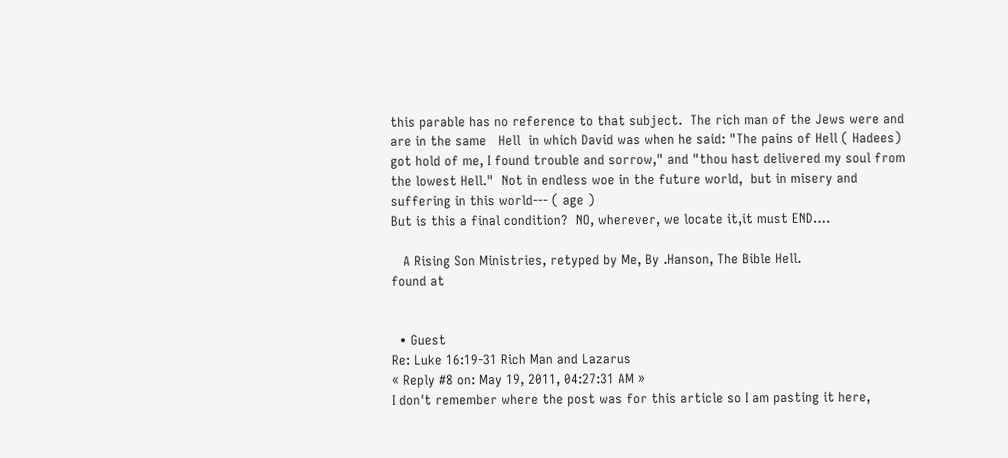this parable has no reference to that subject.  The rich man of the Jews were and are in the same   Hell  in which David was when he said: "The pains of Hell ( Hadees)  got hold of me, I found trouble and sorrow," and "thou hast delivered my soul from the lowest Hell."  Not in endless woe in the future world,  but in misery and suffering in this world--- ( age )
But is this a final condition?  NO, wherever, we locate it,it must END….

   A Rising Son Ministries, retyped by Me, By .Hanson, The Bible Hell.
found at


  • Guest
Re: Luke 16:19-31 Rich Man and Lazarus
« Reply #8 on: May 19, 2011, 04:27:31 AM »
I don't remember where the post was for this article so I am pasting it here,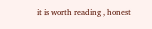it is worth reading , honest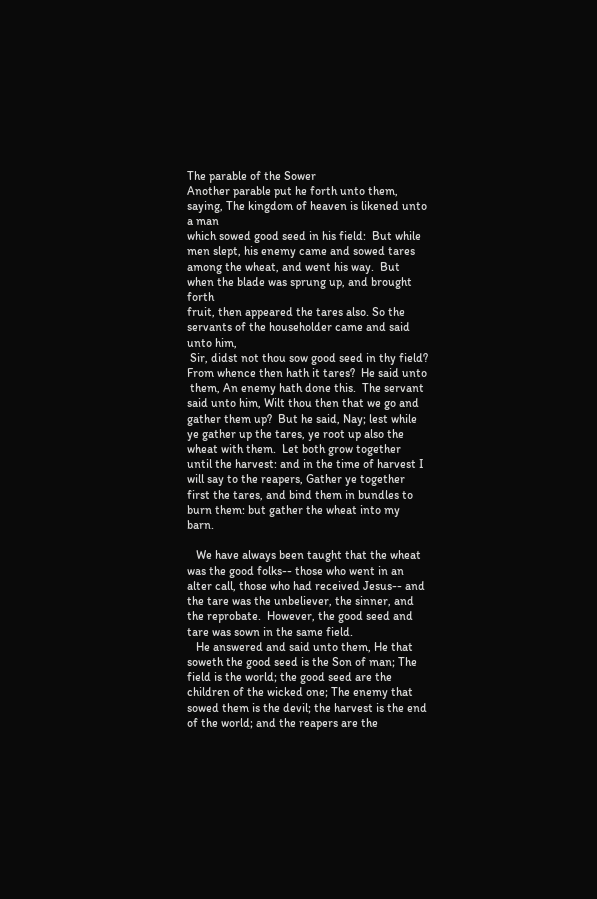The parable of the Sower
Another parable put he forth unto them, saying, The kingdom of heaven is likened unto a man
which sowed good seed in his field:  But while men slept, his enemy came and sowed tares
among the wheat, and went his way.  But when the blade was sprung up, and brought forth
fruit, then appeared the tares also. So the servants of the householder came and said unto him,
 Sir, didst not thou sow good seed in thy field?  From whence then hath it tares?  He said unto
 them, An enemy hath done this.  The servant said unto him, Wilt thou then that we go and gather them up?  But he said, Nay; lest while ye gather up the tares, ye root up also the wheat with them.  Let both grow together until the harvest: and in the time of harvest I will say to the reapers, Gather ye together first the tares, and bind them in bundles to burn them: but gather the wheat into my barn.

   We have always been taught that the wheat was the good folks-- those who went in an alter call, those who had received Jesus-- and the tare was the unbeliever, the sinner, and the reprobate.  However, the good seed and tare was sown in the same field.
   He answered and said unto them, He that soweth the good seed is the Son of man; The field is the world; the good seed are the children of the wicked one; The enemy that sowed them is the devil; the harvest is the end of the world; and the reapers are the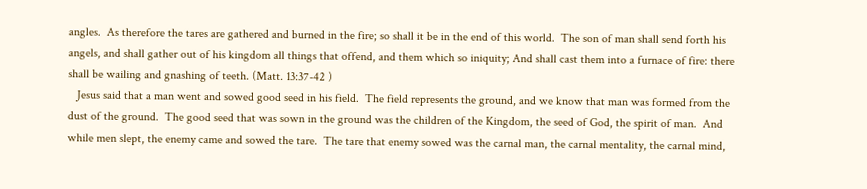angles.  As therefore the tares are gathered and burned in the fire; so shall it be in the end of this world.  The son of man shall send forth his angels, and shall gather out of his kingdom all things that offend, and them which so iniquity; And shall cast them into a furnace of fire: there shall be wailing and gnashing of teeth. (Matt. 13:37-42 )
   Jesus said that a man went and sowed good seed in his field.  The field represents the ground, and we know that man was formed from the dust of the ground.  The good seed that was sown in the ground was the children of the Kingdom, the seed of God, the spirit of man.  And while men slept, the enemy came and sowed the tare.  The tare that enemy sowed was the carnal man, the carnal mentality, the carnal mind,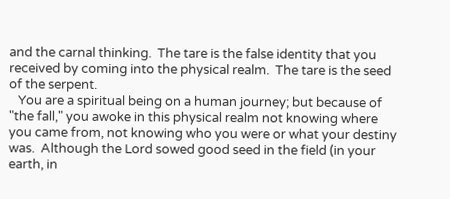and the carnal thinking.  The tare is the false identity that you received by coming into the physical realm.  The tare is the seed of the serpent.
   You are a spiritual being on a human journey; but because of "the fall," you awoke in this physical realm not knowing where you came from, not knowing who you were or what your destiny was.  Although the Lord sowed good seed in the field (in your earth, in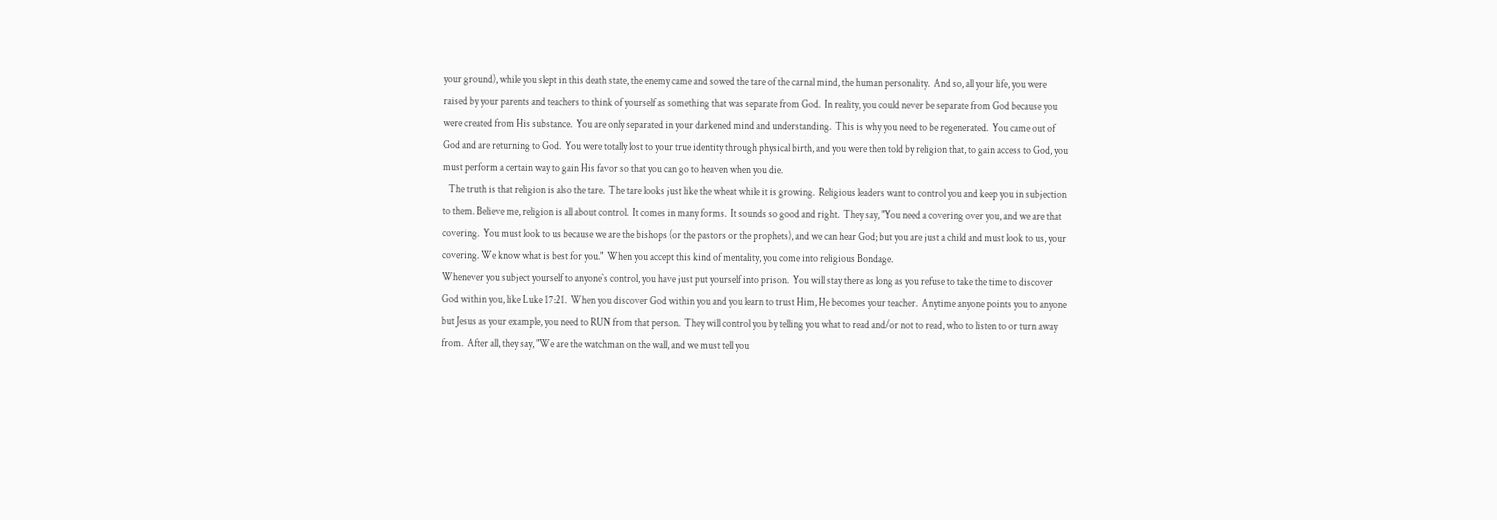your ground), while you slept in this death state, the enemy came and sowed the tare of the carnal mind, the human personality.  And so, all your life, you were raised by your parents and teachers to think of yourself as something that was separate from God.  In reality, you could never be separate from God because you were created from His substance.  You are only separated in your darkened mind and understanding.  This is why you need to be regenerated.  You came out of God and are returning to God.  You were totally lost to your true identity through physical birth, and you were then told by religion that, to gain access to God, you must perform a certain way to gain His favor so that you can go to heaven when you die.
   The truth is that religion is also the tare.  The tare looks just like the wheat while it is growing.  Religious leaders want to control you and keep you in subjection to them. Believe me, religion is all about control.  It comes in many forms.  It sounds so good and right.  They say, "You need a covering over you, and we are that covering.  You must look to us because we are the bishops (or the pastors or the prophets), and we can hear God; but you are just a child and must look to us, your covering. We know what is best for you."  When you accept this kind of mentality, you come into religious Bondage.
Whenever you subject yourself to anyone`s control, you have just put yourself into prison.  You will stay there as long as you refuse to take the time to discover God within you, like Luke 17:21.  When you discover God within you and you learn to trust Him, He becomes your teacher.  Anytime anyone points you to anyone but Jesus as your example, you need to RUN from that person.  They will control you by telling you what to read and/or not to read, who to listen to or turn away from.  After all, they say, "We are the watchman on the wall, and we must tell you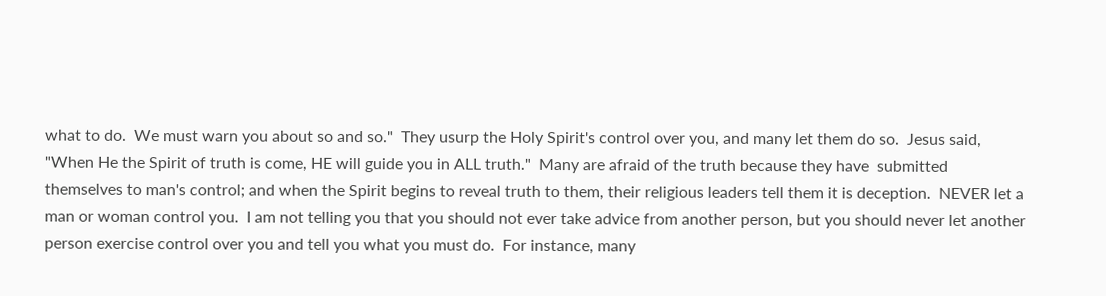what to do.  We must warn you about so and so."  They usurp the Holy Spirit's control over you, and many let them do so.  Jesus said, "When He the Spirit of truth is come, HE will guide you in ALL truth."  Many are afraid of the truth because they have  submitted themselves to man's control; and when the Spirit begins to reveal truth to them, their religious leaders tell them it is deception.  NEVER let a man or woman control you.  I am not telling you that you should not ever take advice from another person, but you should never let another person exercise control over you and tell you what you must do.  For instance, many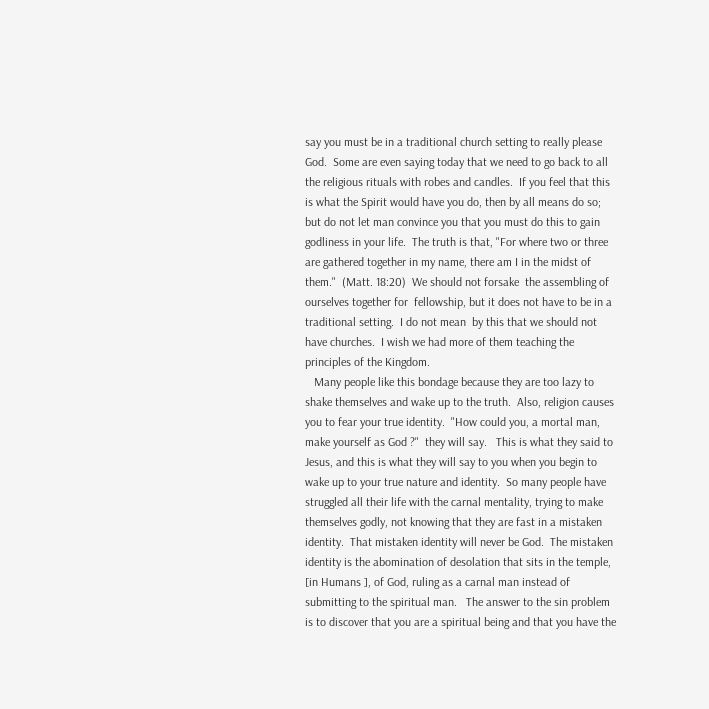say you must be in a traditional church setting to really please God.  Some are even saying today that we need to go back to all the religious rituals with robes and candles.  If you feel that this is what the Spirit would have you do, then by all means do so; but do not let man convince you that you must do this to gain godliness in your life.  The truth is that, "For where two or three are gathered together in my name, there am I in the midst of them."  (Matt. 18:20)  We should not forsake  the assembling of ourselves together for  fellowship, but it does not have to be in a traditional setting.  I do not mean  by this that we should not have churches.  I wish we had more of them teaching the principles of the Kingdom.
   Many people like this bondage because they are too lazy to shake themselves and wake up to the truth.  Also, religion causes you to fear your true identity.  "How could you, a mortal man, make yourself as God ?"  they will say.   This is what they said to Jesus, and this is what they will say to you when you begin to wake up to your true nature and identity.  So many people have struggled all their life with the carnal mentality, trying to make themselves godly, not knowing that they are fast in a mistaken identity.  That mistaken identity will never be God.  The mistaken identity is the abomination of desolation that sits in the temple, [in Humans ], of God, ruling as a carnal man instead of submitting to the spiritual man.   The answer to the sin problem is to discover that you are a spiritual being and that you have the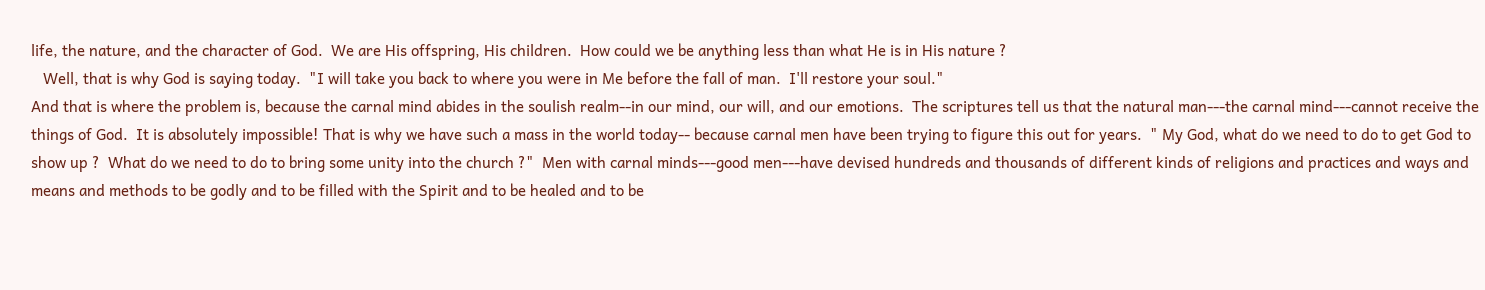life, the nature, and the character of God.  We are His offspring, His children.  How could we be anything less than what He is in His nature ?
   Well, that is why God is saying today.  "I will take you back to where you were in Me before the fall of man.  I'll restore your soul."
And that is where the problem is, because the carnal mind abides in the soulish realm--in our mind, our will, and our emotions.  The scriptures tell us that the natural man---the carnal mind---cannot receive the things of God.  It is absolutely impossible! That is why we have such a mass in the world today-- because carnal men have been trying to figure this out for years.  " My God, what do we need to do to get God to show up ?  What do we need to do to bring some unity into the church ?"  Men with carnal minds---good men---have devised hundreds and thousands of different kinds of religions and practices and ways and means and methods to be godly and to be filled with the Spirit and to be healed and to be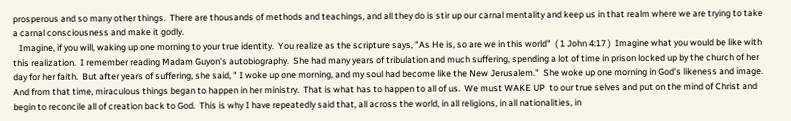prosperous and so many other things.  There are thousands of methods and teachings, and all they do is stir up our carnal mentality and keep us in that realm where we are trying to take a carnal consciousness and make it godly.
   Imagine, if you will, waking up one morning to your true identity.  You realize as the scripture says, "As He is, so are we in this world"  ( 1 John 4:17 )  Imagine what you would be like with this realization.  I remember reading Madam Guyon's autobiography.  She had many years of tribulation and much suffering, spending a lot of time in prison locked up by the church of her day for her faith.  But after years of suffering, she said, " I woke up one morning, and my soul had become like the New Jerusalem."  She woke up one morning in God's likeness and image.  And from that time, miraculous things began to happen in her ministry.  That is what has to happen to all of us.  We must WAKE UP  to our true selves and put on the mind of Christ and begin to reconcile all of creation back to God.  This is why I have repeatedly said that, all across the world, in all religions, in all nationalities, in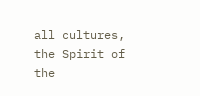all cultures, the Spirit of the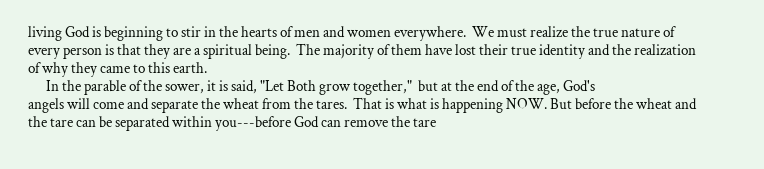living God is beginning to stir in the hearts of men and women everywhere.  We must realize the true nature of every person is that they are a spiritual being.  The majority of them have lost their true identity and the realization of why they came to this earth.
      In the parable of the sower, it is said, "Let Both grow together,"  but at the end of the age, God's
angels will come and separate the wheat from the tares.  That is what is happening NOW. But before the wheat and the tare can be separated within you---before God can remove the tare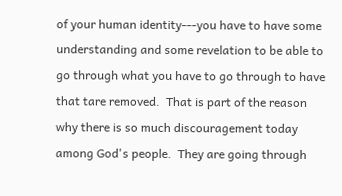of your human identity---you have to have some understanding and some revelation to be able to go through what you have to go through to have that tare removed.  That is part of the reason why there is so much discouragement today among God's people.  They are going through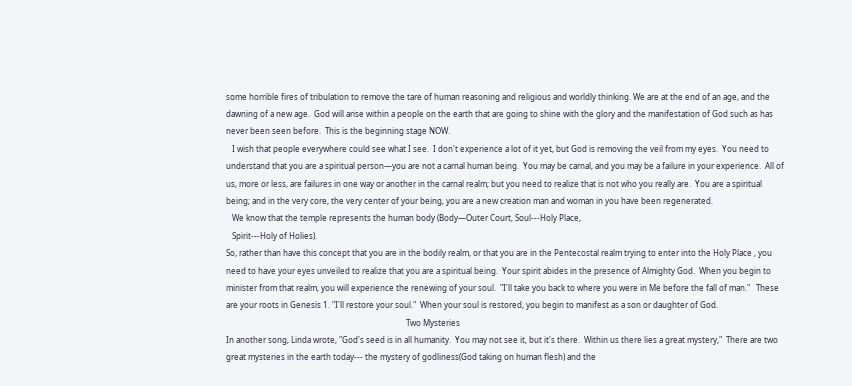some horrible fires of tribulation to remove the tare of human reasoning and religious and worldly thinking. We are at the end of an age, and the dawning of a new age.  God will arise within a people on the earth that are going to shine with the glory and the manifestation of God such as has never been seen before.  This is the beginning stage NOW.
   I wish that people everywhere could see what I see.  I don't experience a lot of it yet, but God is removing the veil from my eyes.  You need to understand that you are a spiritual person—you are not a carnal human being.  You may be carnal, and you may be a failure in your experience.  All of us, more or less, are failures in one way or another in the carnal realm; but you need to realize that is not who you really are.  You are a spiritual being; and in the very core, the very center of your being, you are a new creation man and woman in you have been regenerated.
   We know that the temple represents the human body (Body—Outer Court, Soul---Holy Place,
   Spirit---Holy of Holies).
So, rather than have this concept that you are in the bodily realm, or that you are in the Pentecostal realm trying to enter into the Holy Place , you need to have your eyes unveiled to realize that you are a spiritual being.  Your spirit abides in the presence of Almighty God.  When you begin to minister from that realm, you will experience the renewing of your soul.  "I'll take you back to where you were in Me before the fall of man."   These are your roots in Genesis 1. "I'll restore your soul."  When your soul is restored, you begin to manifest as a son or daughter of God.
                                                                                          Two Mysteries
In another song, Linda wrote, "God's seed is in all humanity.  You may not see it, but it's there.  Within us there lies a great mystery,"  There are two great mysteries in the earth today--- the mystery of godliness(God taking on human flesh) and the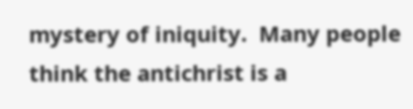mystery of iniquity.  Many people think the antichrist is a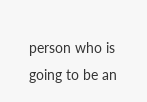person who is going to be an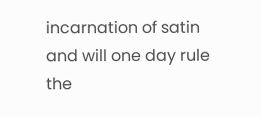incarnation of satin and will one day rule the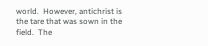world.  However, antichrist is the tare that was sown in the field.  The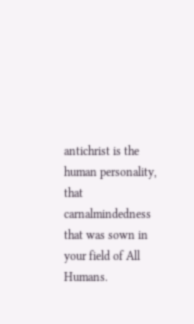antichrist is the human personality, that carnalmindedness that was sown in your field of All Humans.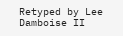Retyped by Lee Damboise II